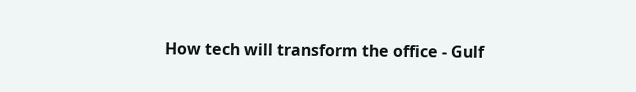How tech will transform the office - Gulf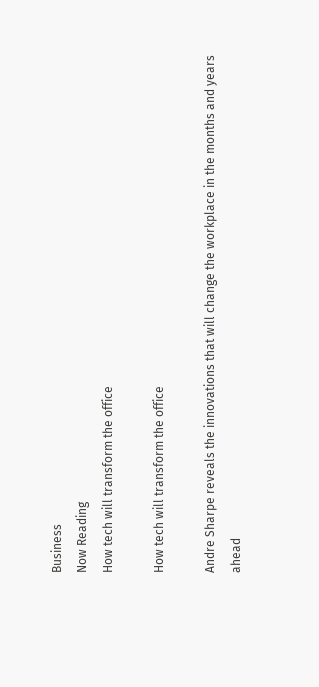Business
Now Reading
How tech will transform the office

How tech will transform the office

Andre Sharpe reveals the innovations that will change the workplace in the months and years ahead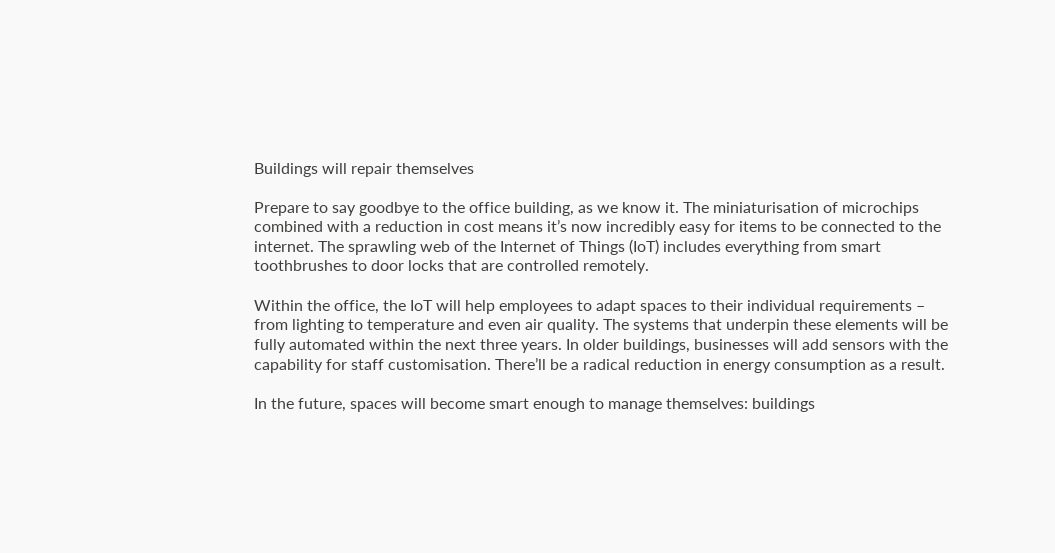Buildings will repair themselves

Prepare to say goodbye to the office building, as we know it. The miniaturisation of microchips combined with a reduction in cost means it’s now incredibly easy for items to be connected to the internet. The sprawling web of the Internet of Things (IoT) includes everything from smart toothbrushes to door locks that are controlled remotely.

Within the office, the IoT will help employees to adapt spaces to their individual requirements – from lighting to temperature and even air quality. The systems that underpin these elements will be fully automated within the next three years. In older buildings, businesses will add sensors with the capability for staff customisation. There’ll be a radical reduction in energy consumption as a result.

In the future, spaces will become smart enough to manage themselves: buildings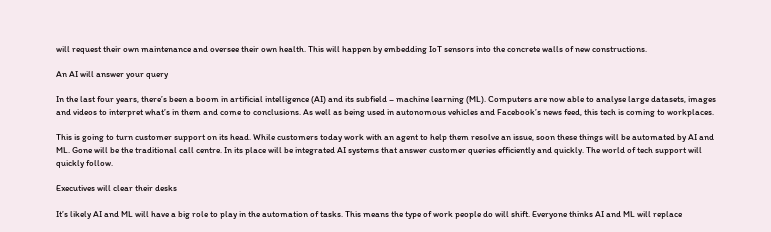will request their own maintenance and oversee their own health. This will happen by embedding IoT sensors into the concrete walls of new constructions.

An AI will answer your query

In the last four years, there’s been a boom in artificial intelligence (AI) and its subfield – machine learning (ML). Computers are now able to analyse large datasets, images and videos to interpret what’s in them and come to conclusions. As well as being used in autonomous vehicles and Facebook’s news feed, this tech is coming to workplaces.

This is going to turn customer support on its head. While customers today work with an agent to help them resolve an issue, soon these things will be automated by AI and ML. Gone will be the traditional call centre. In its place will be integrated AI systems that answer customer queries efficiently and quickly. The world of tech support will quickly follow.

Executives will clear their desks

It’s likely AI and ML will have a big role to play in the automation of tasks. This means the type of work people do will shift. Everyone thinks AI and ML will replace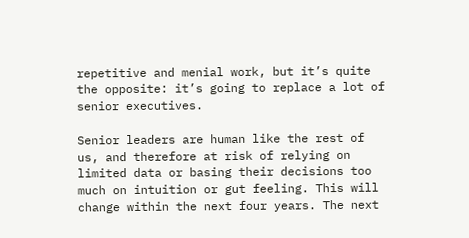repetitive and menial work, but it’s quite the opposite: it’s going to replace a lot of senior executives.

Senior leaders are human like the rest of us, and therefore at risk of relying on limited data or basing their decisions too much on intuition or gut feeling. This will change within the next four years. The next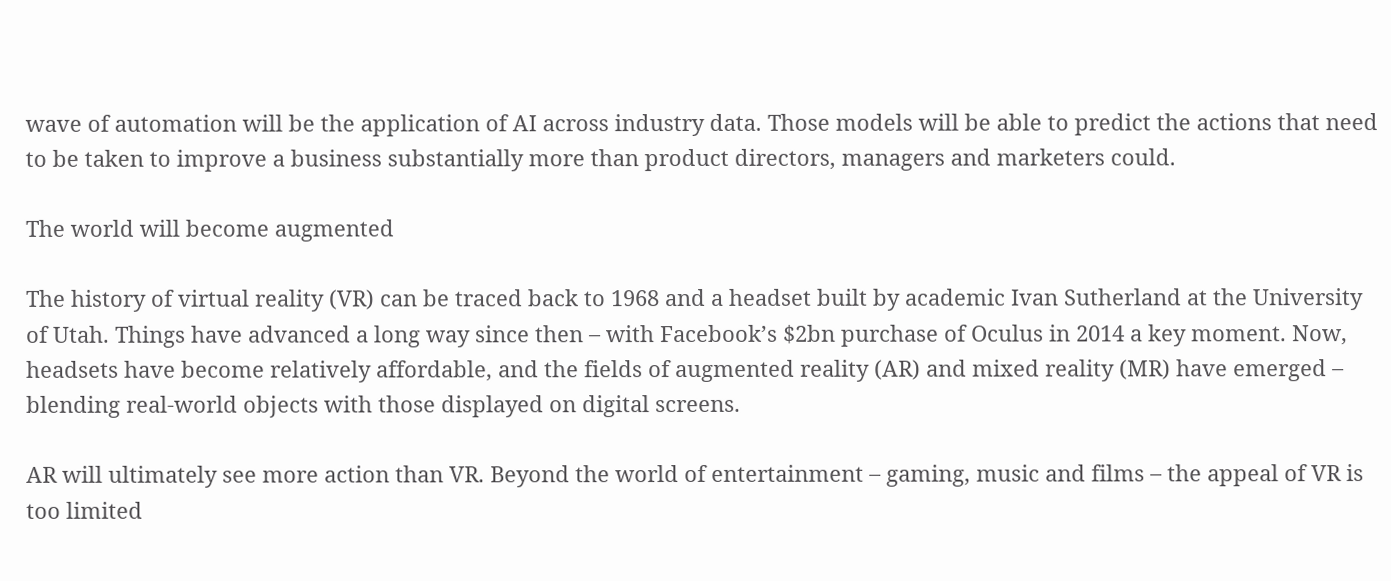wave of automation will be the application of AI across industry data. Those models will be able to predict the actions that need to be taken to improve a business substantially more than product directors, managers and marketers could.

The world will become augmented

The history of virtual reality (VR) can be traced back to 1968 and a headset built by academic Ivan Sutherland at the University of Utah. Things have advanced a long way since then – with Facebook’s $2bn purchase of Oculus in 2014 a key moment. Now, headsets have become relatively affordable, and the fields of augmented reality (AR) and mixed reality (MR) have emerged – blending real-world objects with those displayed on digital screens.

AR will ultimately see more action than VR. Beyond the world of entertainment – gaming, music and films – the appeal of VR is too limited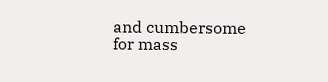and cumbersome for mass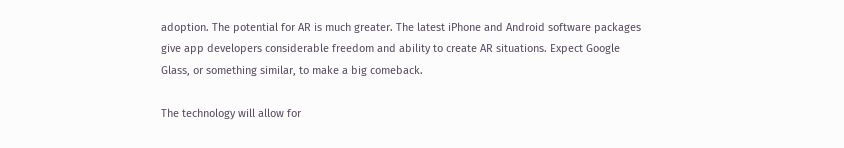adoption. The potential for AR is much greater. The latest iPhone and Android software packages give app developers considerable freedom and ability to create AR situations. Expect Google Glass, or something similar, to make a big comeback.

The technology will allow for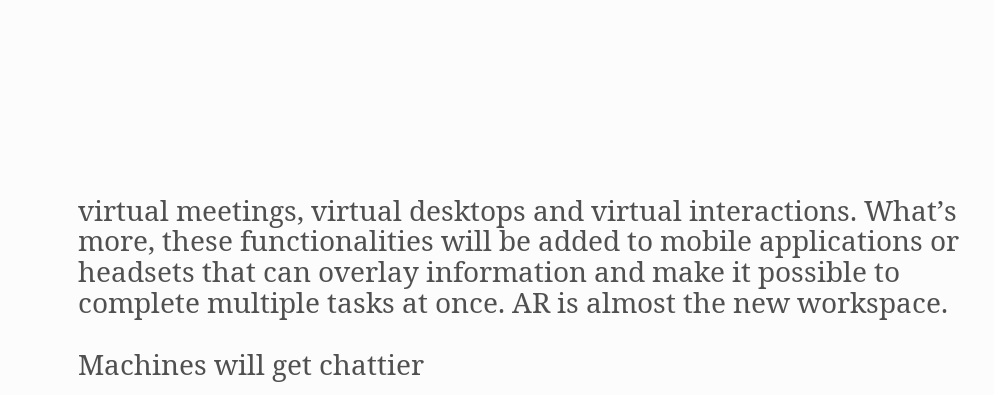virtual meetings, virtual desktops and virtual interactions. What’s more, these functionalities will be added to mobile applications or headsets that can overlay information and make it possible to complete multiple tasks at once. AR is almost the new workspace.

Machines will get chattier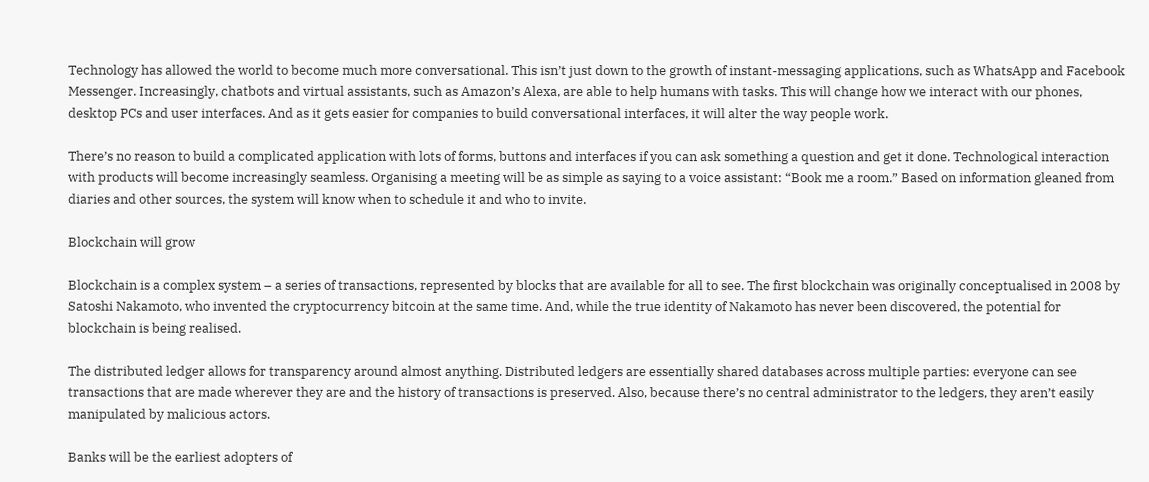Technology has allowed the world to become much more conversational. This isn’t just down to the growth of instant-messaging applications, such as WhatsApp and Facebook Messenger. Increasingly, chatbots and virtual assistants, such as Amazon’s Alexa, are able to help humans with tasks. This will change how we interact with our phones, desktop PCs and user interfaces. And as it gets easier for companies to build conversational interfaces, it will alter the way people work.

There’s no reason to build a complicated application with lots of forms, buttons and interfaces if you can ask something a question and get it done. Technological interaction with products will become increasingly seamless. Organising a meeting will be as simple as saying to a voice assistant: “Book me a room.” Based on information gleaned from diaries and other sources, the system will know when to schedule it and who to invite.

Blockchain will grow

Blockchain is a complex system – a series of transactions, represented by blocks that are available for all to see. The first blockchain was originally conceptualised in 2008 by Satoshi Nakamoto, who invented the cryptocurrency bitcoin at the same time. And, while the true identity of Nakamoto has never been discovered, the potential for blockchain is being realised.

The distributed ledger allows for transparency around almost anything. Distributed ledgers are essentially shared databases across multiple parties: everyone can see transactions that are made wherever they are and the history of transactions is preserved. Also, because there’s no central administrator to the ledgers, they aren’t easily manipulated by malicious actors.

Banks will be the earliest adopters of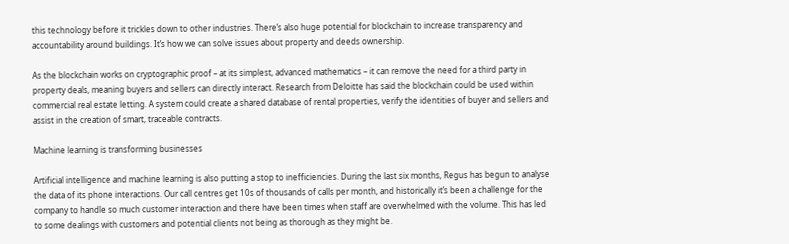this technology before it trickles down to other industries. There’s also huge potential for blockchain to increase transparency and accountability around buildings. It’s how we can solve issues about property and deeds ownership.

As the blockchain works on cryptographic proof – at its simplest, advanced mathematics – it can remove the need for a third party in property deals, meaning buyers and sellers can directly interact. Research from Deloitte has said the blockchain could be used within commercial real estate letting. A system could create a shared database of rental properties, verify the identities of buyer and sellers and assist in the creation of smart, traceable contracts.

Machine learning is transforming businesses

Artificial intelligence and machine learning is also putting a stop to inefficiencies. During the last six months, Regus has begun to analyse the data of its phone interactions. Our call centres get 10s of thousands of calls per month, and historically it’s been a challenge for the company to handle so much customer interaction and there have been times when staff are overwhelmed with the volume. This has led to some dealings with customers and potential clients not being as thorough as they might be.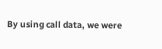By using call data, we were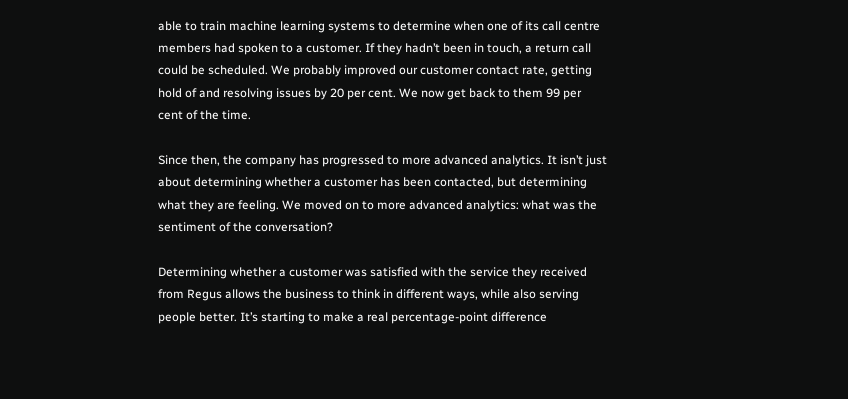able to train machine learning systems to determine when one of its call centre members had spoken to a customer. If they hadn’t been in touch, a return call could be scheduled. We probably improved our customer contact rate, getting hold of and resolving issues by 20 per cent. We now get back to them 99 per cent of the time.

Since then, the company has progressed to more advanced analytics. It isn’t just about determining whether a customer has been contacted, but determining what they are feeling. We moved on to more advanced analytics: what was the sentiment of the conversation?

Determining whether a customer was satisfied with the service they received from Regus allows the business to think in different ways, while also serving people better. It’s starting to make a real percentage-point difference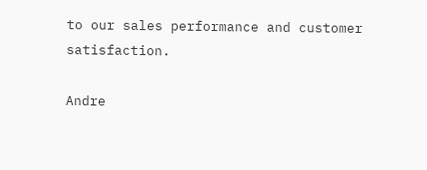to our sales performance and customer satisfaction.

Andre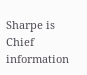Sharpe is Chief information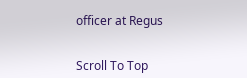officer at Regus


Scroll To Top